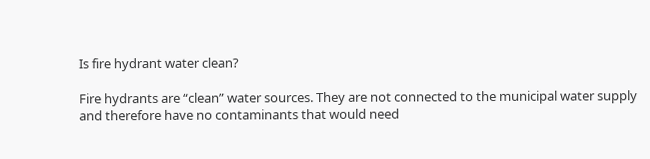Is fire hydrant water clean?

Fire hydrants are “clean” water sources. They are not connected to the municipal water supply and therefore have no contaminants that would need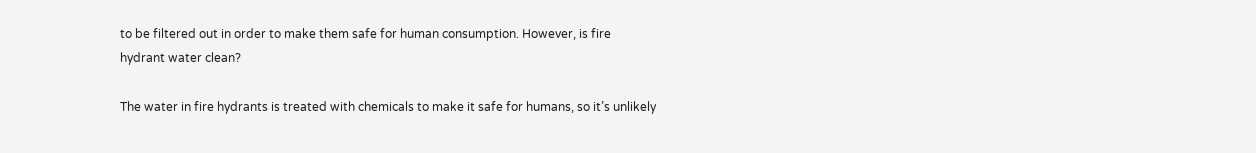to be filtered out in order to make them safe for human consumption. However, is fire hydrant water clean?

The water in fire hydrants is treated with chemicals to make it safe for humans, so it’s unlikely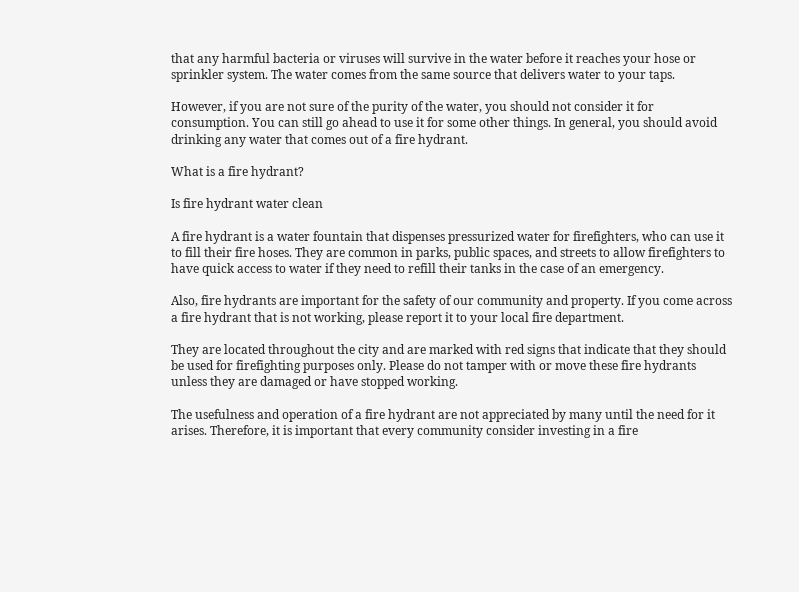that any harmful bacteria or viruses will survive in the water before it reaches your hose or sprinkler system. The water comes from the same source that delivers water to your taps.

However, if you are not sure of the purity of the water, you should not consider it for consumption. You can still go ahead to use it for some other things. In general, you should avoid drinking any water that comes out of a fire hydrant.

What is a fire hydrant?

Is fire hydrant water clean

A fire hydrant is a water fountain that dispenses pressurized water for firefighters, who can use it to fill their fire hoses. They are common in parks, public spaces, and streets to allow firefighters to have quick access to water if they need to refill their tanks in the case of an emergency.

Also, fire hydrants are important for the safety of our community and property. If you come across a fire hydrant that is not working, please report it to your local fire department.

They are located throughout the city and are marked with red signs that indicate that they should be used for firefighting purposes only. Please do not tamper with or move these fire hydrants unless they are damaged or have stopped working.

The usefulness and operation of a fire hydrant are not appreciated by many until the need for it arises. Therefore, it is important that every community consider investing in a fire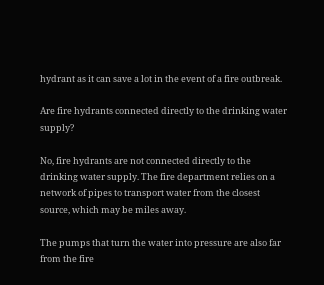hydrant as it can save a lot in the event of a fire outbreak.

Are fire hydrants connected directly to the drinking water supply?

No, fire hydrants are not connected directly to the drinking water supply. The fire department relies on a network of pipes to transport water from the closest source, which may be miles away.

The pumps that turn the water into pressure are also far from the fire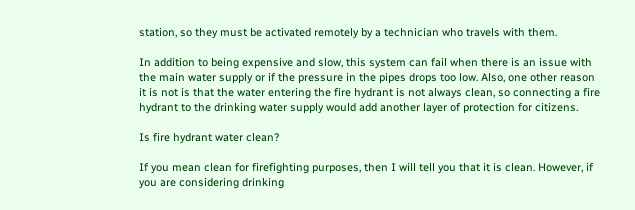station, so they must be activated remotely by a technician who travels with them.

In addition to being expensive and slow, this system can fail when there is an issue with the main water supply or if the pressure in the pipes drops too low. Also, one other reason it is not is that the water entering the fire hydrant is not always clean, so connecting a fire hydrant to the drinking water supply would add another layer of protection for citizens.

Is fire hydrant water clean?

If you mean clean for firefighting purposes, then I will tell you that it is clean. However, if you are considering drinking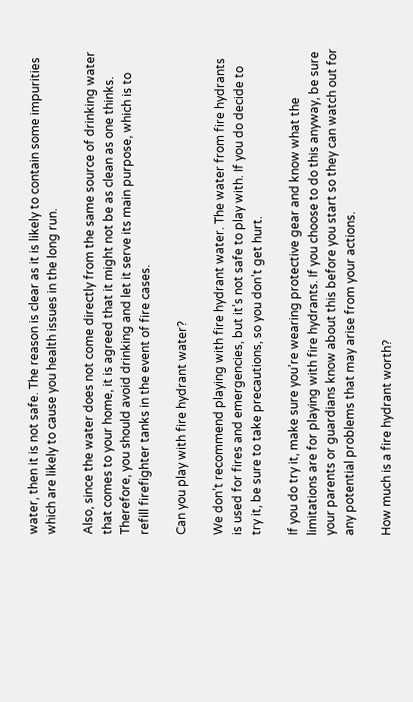water, then it is not safe. The reason is clear as it is likely to contain some impurities which are likely to cause you health issues in the long run.

Also, since the water does not come directly from the same source of drinking water that comes to your home, it is agreed that it might not be as clean as one thinks. Therefore, you should avoid drinking and let it serve its main purpose, which is to refill firefighter tanks in the event of fire cases.

Can you play with fire hydrant water?

We don’t recommend playing with fire hydrant water. The water from fire hydrants is used for fires and emergencies, but it’s not safe to play with. If you do decide to try it, be sure to take precautions, so you don’t get hurt.

If you do try it, make sure you’re wearing protective gear and know what the limitations are for playing with fire hydrants. If you choose to do this anyway, be sure your parents or guardians know about this before you start so they can watch out for any potential problems that may arise from your actions.

How much is a fire hydrant worth?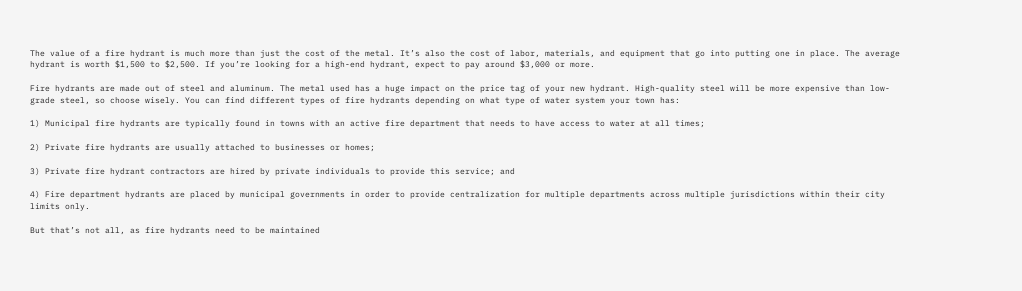The value of a fire hydrant is much more than just the cost of the metal. It’s also the cost of labor, materials, and equipment that go into putting one in place. The average hydrant is worth $1,500 to $2,500. If you’re looking for a high-end hydrant, expect to pay around $3,000 or more.

Fire hydrants are made out of steel and aluminum. The metal used has a huge impact on the price tag of your new hydrant. High-quality steel will be more expensive than low-grade steel, so choose wisely. You can find different types of fire hydrants depending on what type of water system your town has:

1) Municipal fire hydrants are typically found in towns with an active fire department that needs to have access to water at all times;

2) Private fire hydrants are usually attached to businesses or homes;

3) Private fire hydrant contractors are hired by private individuals to provide this service; and

4) Fire department hydrants are placed by municipal governments in order to provide centralization for multiple departments across multiple jurisdictions within their city limits only.

But that’s not all, as fire hydrants need to be maintained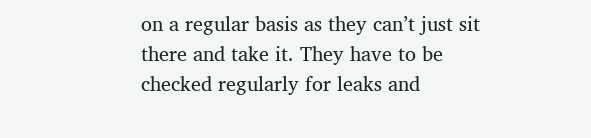on a regular basis as they can’t just sit there and take it. They have to be checked regularly for leaks and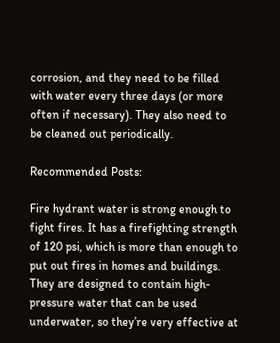corrosion, and they need to be filled with water every three days (or more often if necessary). They also need to be cleaned out periodically.

Recommended Posts:

Fire hydrant water is strong enough to fight fires. It has a firefighting strength of 120 psi, which is more than enough to put out fires in homes and buildings. They are designed to contain high-pressure water that can be used underwater, so they’re very effective at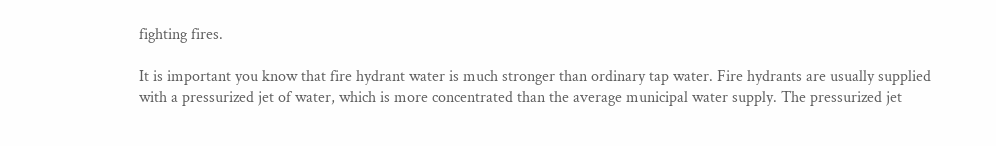fighting fires.

It is important you know that fire hydrant water is much stronger than ordinary tap water. Fire hydrants are usually supplied with a pressurized jet of water, which is more concentrated than the average municipal water supply. The pressurized jet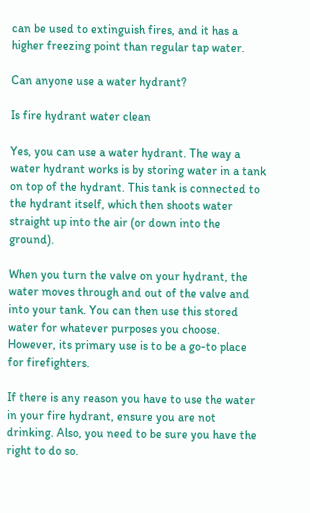can be used to extinguish fires, and it has a higher freezing point than regular tap water.

Can anyone use a water hydrant?

Is fire hydrant water clean

Yes, you can use a water hydrant. The way a water hydrant works is by storing water in a tank on top of the hydrant. This tank is connected to the hydrant itself, which then shoots water straight up into the air (or down into the ground).

When you turn the valve on your hydrant, the water moves through and out of the valve and into your tank. You can then use this stored water for whatever purposes you choose. However, its primary use is to be a go-to place for firefighters.

If there is any reason you have to use the water in your fire hydrant, ensure you are not drinking. Also, you need to be sure you have the right to do so.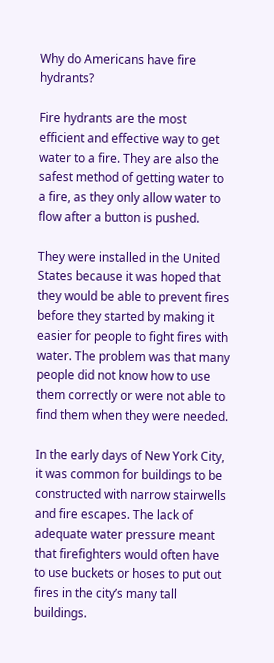Why do Americans have fire hydrants?

Fire hydrants are the most efficient and effective way to get water to a fire. They are also the safest method of getting water to a fire, as they only allow water to flow after a button is pushed.

They were installed in the United States because it was hoped that they would be able to prevent fires before they started by making it easier for people to fight fires with water. The problem was that many people did not know how to use them correctly or were not able to find them when they were needed.

In the early days of New York City, it was common for buildings to be constructed with narrow stairwells and fire escapes. The lack of adequate water pressure meant that firefighters would often have to use buckets or hoses to put out fires in the city’s many tall buildings.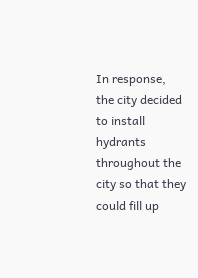In response, the city decided to install hydrants throughout the city so that they could fill up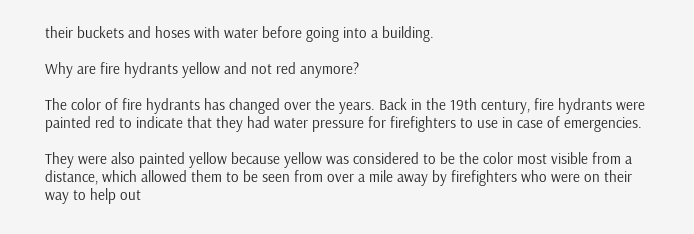their buckets and hoses with water before going into a building.

Why are fire hydrants yellow and not red anymore?

The color of fire hydrants has changed over the years. Back in the 19th century, fire hydrants were painted red to indicate that they had water pressure for firefighters to use in case of emergencies.

They were also painted yellow because yellow was considered to be the color most visible from a distance, which allowed them to be seen from over a mile away by firefighters who were on their way to help out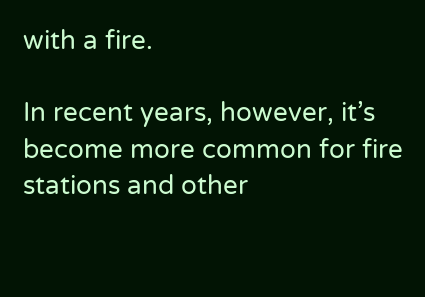with a fire.

In recent years, however, it’s become more common for fire stations and other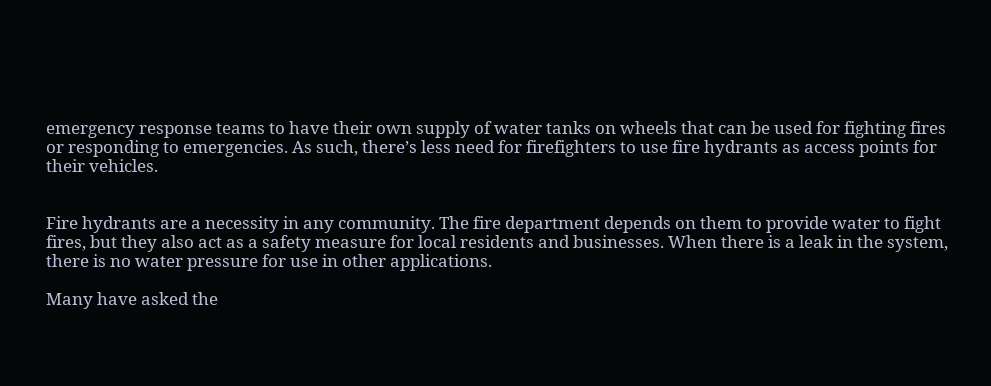emergency response teams to have their own supply of water tanks on wheels that can be used for fighting fires or responding to emergencies. As such, there’s less need for firefighters to use fire hydrants as access points for their vehicles.


Fire hydrants are a necessity in any community. The fire department depends on them to provide water to fight fires, but they also act as a safety measure for local residents and businesses. When there is a leak in the system, there is no water pressure for use in other applications.

Many have asked the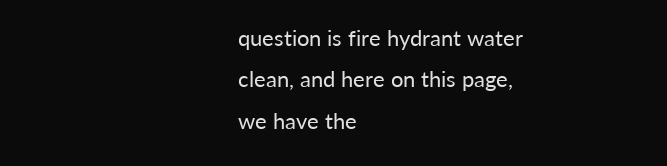question is fire hydrant water clean, and here on this page, we have the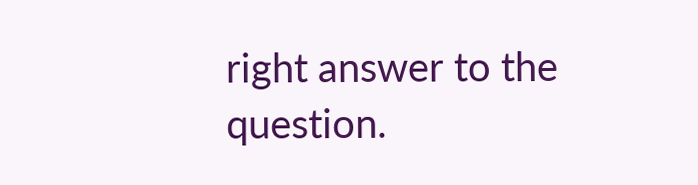right answer to the question.